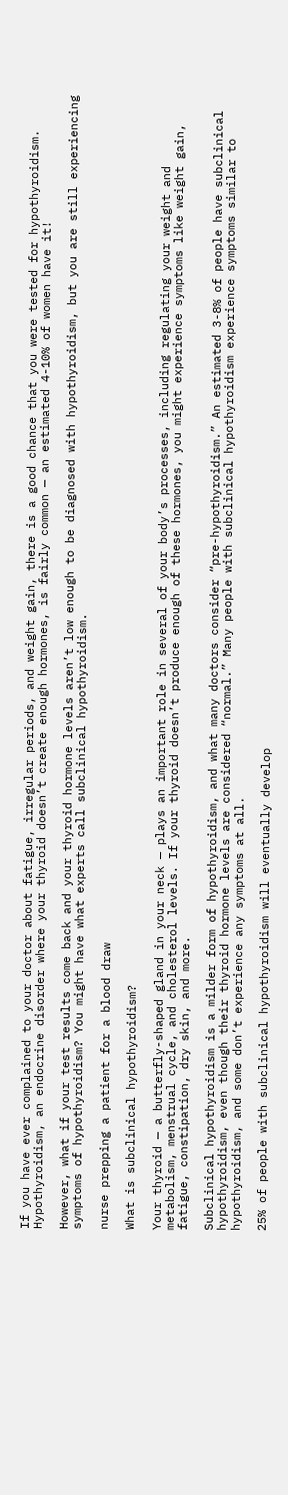If you have ever complained to your doctor about fatigue, irregular periods, and weight gain, there is a good chance that you were tested for hypothyroidism. Hypothyroidism, an endocrine disorder where your thyroid doesn’t create enough hormones, is fairly common — an estimated 4-10% of women have it!

However, what if your test results come back and your thyroid hormone levels aren’t low enough to be diagnosed with hypothyroidism, but you are still experiencing symptoms of hypothyroidism? You might have what experts call subclinical hypothyroidism.

nurse prepping a patient for a blood draw

What is subclinical hypothyroidism?

Your thyroid — a butterfly-shaped gland in your neck — plays an important role in several of your body’s processes, including regulating your weight and metabolism, menstrual cycle, and cholesterol levels. If your thyroid doesn’t produce enough of these hormones, you might experience symptoms like weight gain, fatigue, constipation, dry skin, and more.

Subclinical hypothyroidism is a milder form of hypothyroidism, and what many doctors consider “pre-hypothyroidism.” An estimated 3-8% of people have subclinical hypothyroidism, even though their thyroid hormone levels are considered “normal.” Many people with subclinical hypothyroidism experience symptoms similar to hypothyroidism, and some don’t experience any symptoms at all.

25% of people with subclinical hypothyroidism will eventually develop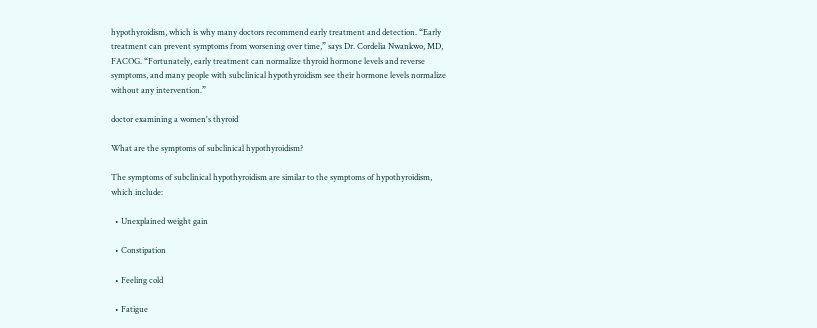hypothyroidism, which is why many doctors recommend early treatment and detection. “Early treatment can prevent symptoms from worsening over time,” says Dr. Cordelia Nwankwo, MD, FACOG. “Fortunately, early treatment can normalize thyroid hormone levels and reverse symptoms, and many people with subclinical hypothyroidism see their hormone levels normalize without any intervention.”

doctor examining a women's thyroid

What are the symptoms of subclinical hypothyroidism?

The symptoms of subclinical hypothyroidism are similar to the symptoms of hypothyroidism, which include:

  • Unexplained weight gain

  • Constipation

  • Feeling cold

  • Fatigue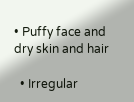• Puffy face and dry skin and hair

  • Irregular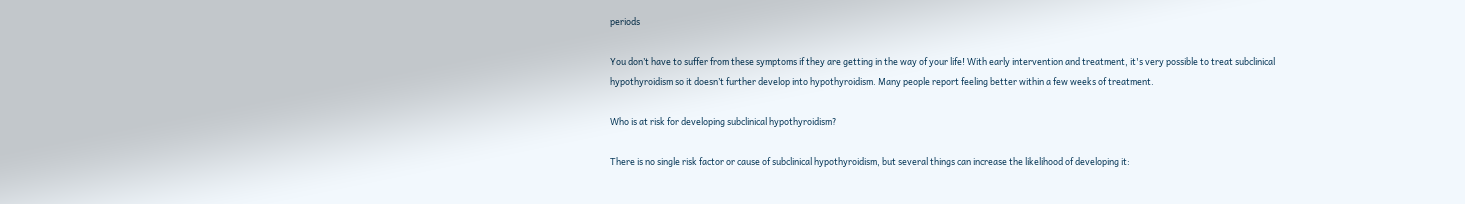periods

You don’t have to suffer from these symptoms if they are getting in the way of your life! With early intervention and treatment, it's very possible to treat subclinical hypothyroidism so it doesn’t further develop into hypothyroidism. Many people report feeling better within a few weeks of treatment.

Who is at risk for developing subclinical hypothyroidism?

There is no single risk factor or cause of subclinical hypothyroidism, but several things can increase the likelihood of developing it: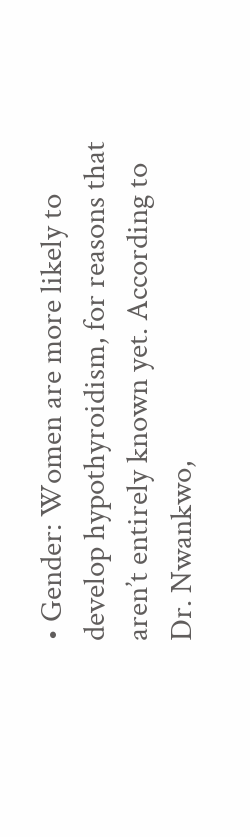• Gender: Women are more likely to develop hypothyroidism, for reasons that aren’t entirely known yet. According to Dr. Nwankwo,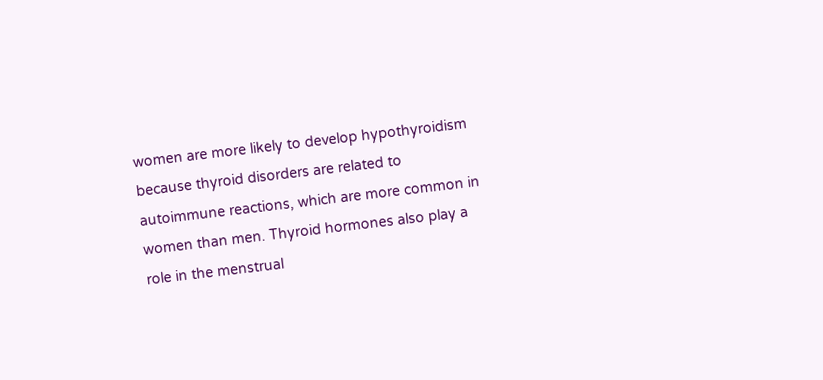women are more likely to develop hypothyroidism because thyroid disorders are related to autoimmune reactions, which are more common in women than men. Thyroid hormones also play a role in the menstrual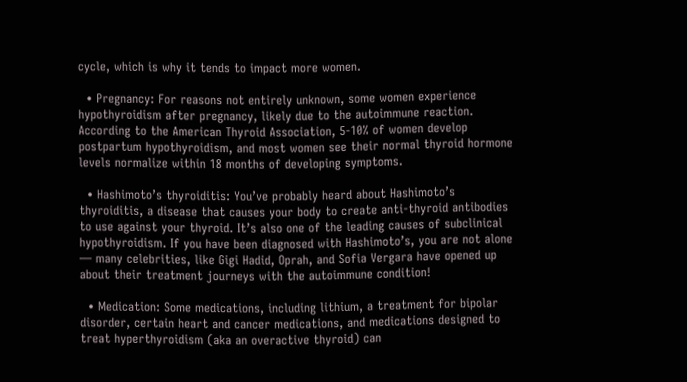cycle, which is why it tends to impact more women.

  • Pregnancy: For reasons not entirely unknown, some women experience hypothyroidism after pregnancy, likely due to the autoimmune reaction. According to the American Thyroid Association, 5-10% of women develop postpartum hypothyroidism, and most women see their normal thyroid hormone levels normalize within 18 months of developing symptoms.

  • Hashimoto’s thyroiditis: You’ve probably heard about Hashimoto’s thyroiditis, a disease that causes your body to create anti-thyroid antibodies to use against your thyroid. It’s also one of the leading causes of subclinical hypothyroidism. If you have been diagnosed with Hashimoto’s, you are not alone — many celebrities, like Gigi Hadid, Oprah, and Sofia Vergara have opened up about their treatment journeys with the autoimmune condition!

  • Medication: Some medications, including lithium, a treatment for bipolar disorder, certain heart and cancer medications, and medications designed to treat hyperthyroidism (aka an overactive thyroid) can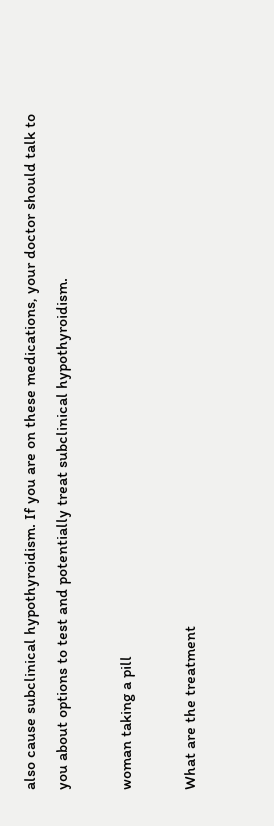also cause subclinical hypothyroidism. If you are on these medications, your doctor should talk to you about options to test and potentially treat subclinical hypothyroidism.

woman taking a pill

What are the treatment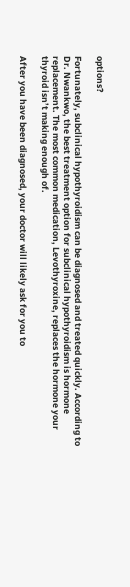options?

Fortunately, subclinical hypothyroidism can be diagnosed and treated quickly. According to Dr. Nwankwo, the best treatment option for subclinical hypothyroidism is hormone replacement. The most common medication, Levothyroxine, replaces the hormone your thyroid isn’t making enough of.

After you have been diagnosed, your doctor will likely ask for you to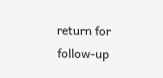return for follow-up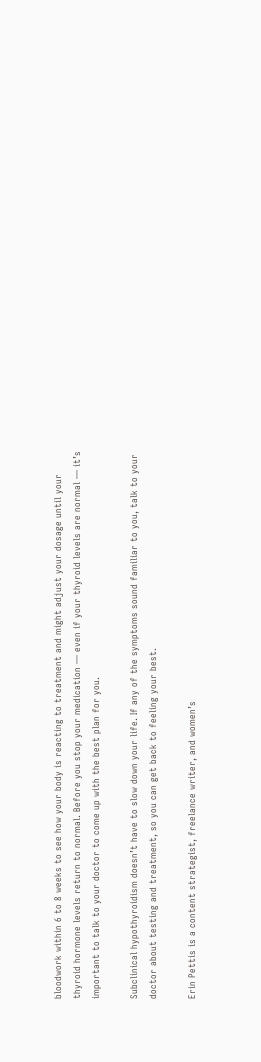bloodwork within 6 to 8 weeks to see how your body is reacting to treatment and might adjust your dosage until your thyroid hormone levels return to normal. Before you stop your medication — even if your thyroid levels are normal — it’s important to talk to your doctor to come up with the best plan for you.

Subclinical hypothyroidism doesn’t have to slow down your life. If any of the symptoms sound familiar to you, talk to your doctor about testing and treatment, so you can get back to feeling your best.

Erin Pettis is a content strategist, freelance writer, and women’s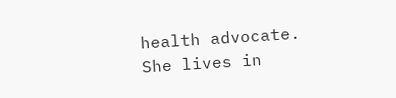health advocate. She lives in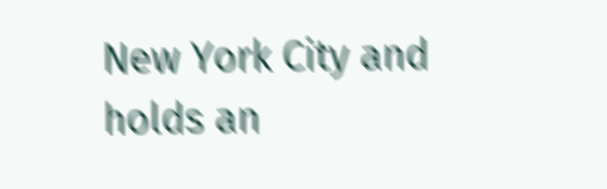New York City and holds an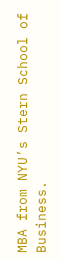MBA from NYU’s Stern School of Business.